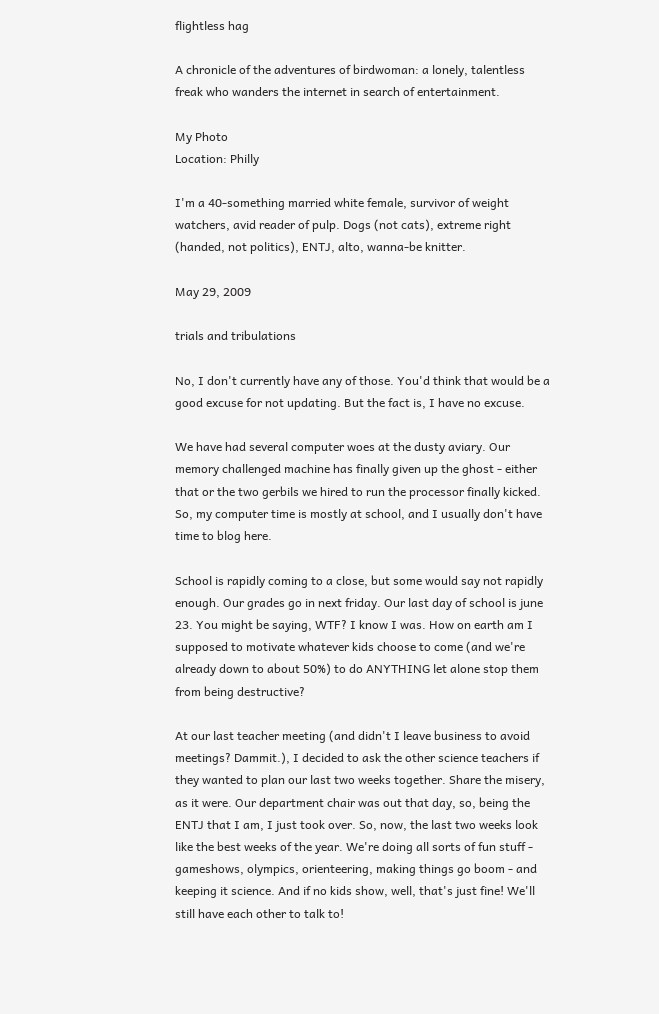flightless hag

A chronicle of the adventures of birdwoman: a lonely, talentless freak who wanders the internet in search of entertainment.

My Photo
Location: Philly

I'm a 40-something married white female, survivor of weight watchers, avid reader of pulp. Dogs (not cats), extreme right (handed, not politics), ENTJ, alto, wanna-be knitter.

May 29, 2009

trials and tribulations

No, I don't currently have any of those. You'd think that would be a good excuse for not updating. But the fact is, I have no excuse.

We have had several computer woes at the dusty aviary. Our memory challenged machine has finally given up the ghost - either that or the two gerbils we hired to run the processor finally kicked. So, my computer time is mostly at school, and I usually don't have time to blog here.

School is rapidly coming to a close, but some would say not rapidly enough. Our grades go in next friday. Our last day of school is june 23. You might be saying, WTF? I know I was. How on earth am I supposed to motivate whatever kids choose to come (and we're already down to about 50%) to do ANYTHING let alone stop them from being destructive?

At our last teacher meeting (and didn't I leave business to avoid meetings? Dammit.), I decided to ask the other science teachers if they wanted to plan our last two weeks together. Share the misery, as it were. Our department chair was out that day, so, being the ENTJ that I am, I just took over. So, now, the last two weeks look like the best weeks of the year. We're doing all sorts of fun stuff - gameshows, olympics, orienteering, making things go boom - and keeping it science. And if no kids show, well, that's just fine! We'll still have each other to talk to!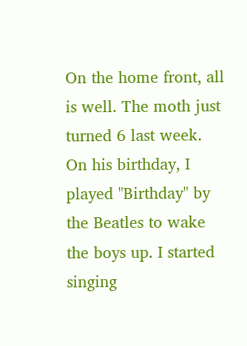On the home front, all is well. The moth just turned 6 last week. On his birthday, I played "Birthday" by the Beatles to wake the boys up. I started singing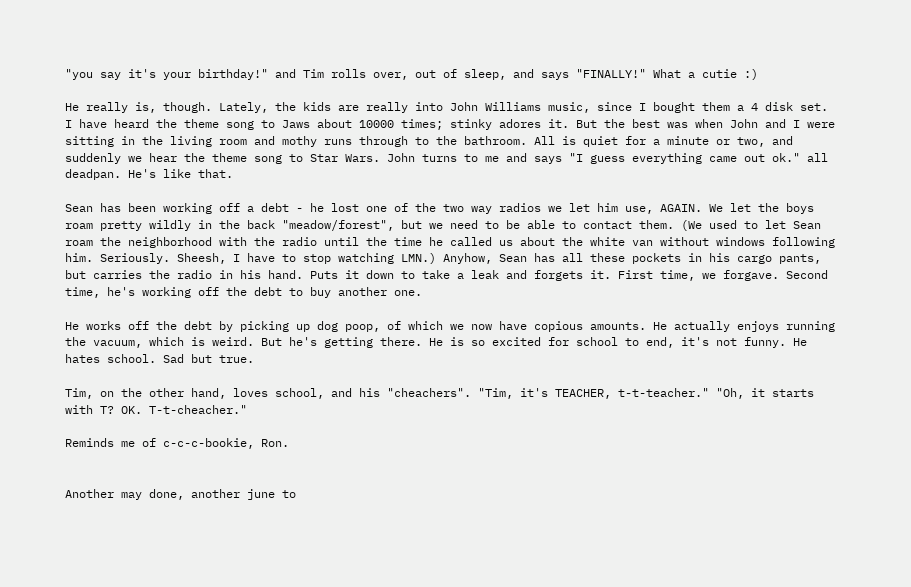"you say it's your birthday!" and Tim rolls over, out of sleep, and says "FINALLY!" What a cutie :)

He really is, though. Lately, the kids are really into John Williams music, since I bought them a 4 disk set. I have heard the theme song to Jaws about 10000 times; stinky adores it. But the best was when John and I were sitting in the living room and mothy runs through to the bathroom. All is quiet for a minute or two, and suddenly we hear the theme song to Star Wars. John turns to me and says "I guess everything came out ok." all deadpan. He's like that.

Sean has been working off a debt - he lost one of the two way radios we let him use, AGAIN. We let the boys roam pretty wildly in the back "meadow/forest", but we need to be able to contact them. (We used to let Sean roam the neighborhood with the radio until the time he called us about the white van without windows following him. Seriously. Sheesh, I have to stop watching LMN.) Anyhow, Sean has all these pockets in his cargo pants, but carries the radio in his hand. Puts it down to take a leak and forgets it. First time, we forgave. Second time, he's working off the debt to buy another one.

He works off the debt by picking up dog poop, of which we now have copious amounts. He actually enjoys running the vacuum, which is weird. But he's getting there. He is so excited for school to end, it's not funny. He hates school. Sad but true.

Tim, on the other hand, loves school, and his "cheachers". "Tim, it's TEACHER, t-t-teacher." "Oh, it starts with T? OK. T-t-cheacher."

Reminds me of c-c-c-bookie, Ron.


Another may done, another june to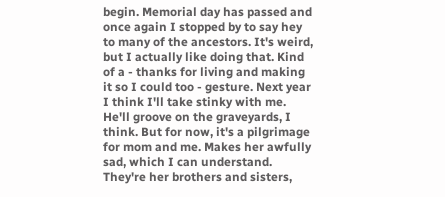begin. Memorial day has passed and once again I stopped by to say hey to many of the ancestors. It's weird, but I actually like doing that. Kind of a - thanks for living and making it so I could too - gesture. Next year I think I'll take stinky with me. He'll groove on the graveyards, I think. But for now, it's a pilgrimage for mom and me. Makes her awfully sad, which I can understand. They're her brothers and sisters,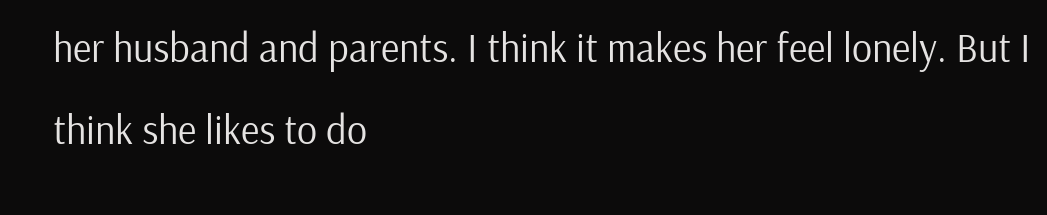her husband and parents. I think it makes her feel lonely. But I think she likes to do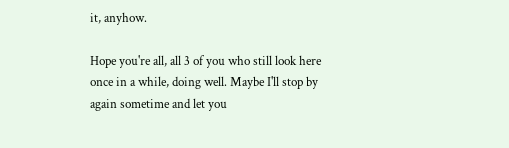it, anyhow.

Hope you're all, all 3 of you who still look here once in a while, doing well. Maybe I'll stop by again sometime and let you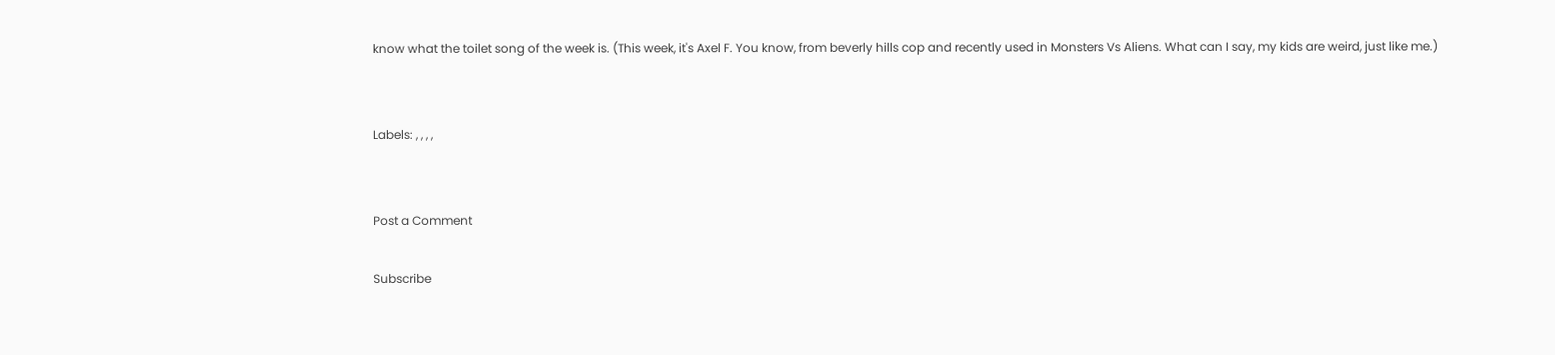know what the toilet song of the week is. (This week, it's Axel F. You know, from beverly hills cop and recently used in Monsters Vs Aliens. What can I say, my kids are weird, just like me.)


Labels: , , , ,


Post a Comment

Subscribe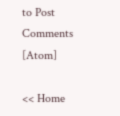to Post Comments [Atom]

<< Home